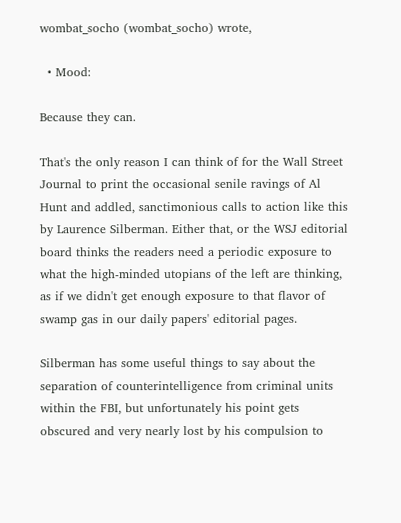wombat_socho (wombat_socho) wrote,

  • Mood:

Because they can.

That's the only reason I can think of for the Wall Street Journal to print the occasional senile ravings of Al Hunt and addled, sanctimonious calls to action like this by Laurence Silberman. Either that, or the WSJ editorial board thinks the readers need a periodic exposure to what the high-minded utopians of the left are thinking, as if we didn't get enough exposure to that flavor of swamp gas in our daily papers' editorial pages.

Silberman has some useful things to say about the separation of counterintelligence from criminal units within the FBI, but unfortunately his point gets obscured and very nearly lost by his compulsion to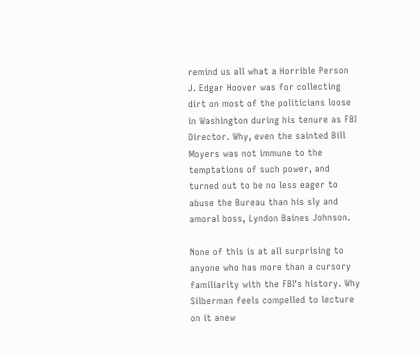remind us all what a Horrible Person J. Edgar Hoover was for collecting dirt on most of the politicians loose in Washington during his tenure as FBI Director. Why, even the sainted Bill Moyers was not immune to the temptations of such power, and turned out to be no less eager to abuse the Bureau than his sly and amoral boss, Lyndon Baines Johnson.

None of this is at all surprising to anyone who has more than a cursory familiarity with the FBI's history. Why Silberman feels compelled to lecture on it anew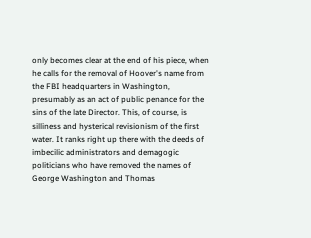only becomes clear at the end of his piece, when he calls for the removal of Hoover's name from the FBI headquarters in Washington, presumably as an act of public penance for the sins of the late Director. This, of course, is silliness and hysterical revisionism of the first water. It ranks right up there with the deeds of imbecilic administrators and demagogic politicians who have removed the names of George Washington and Thomas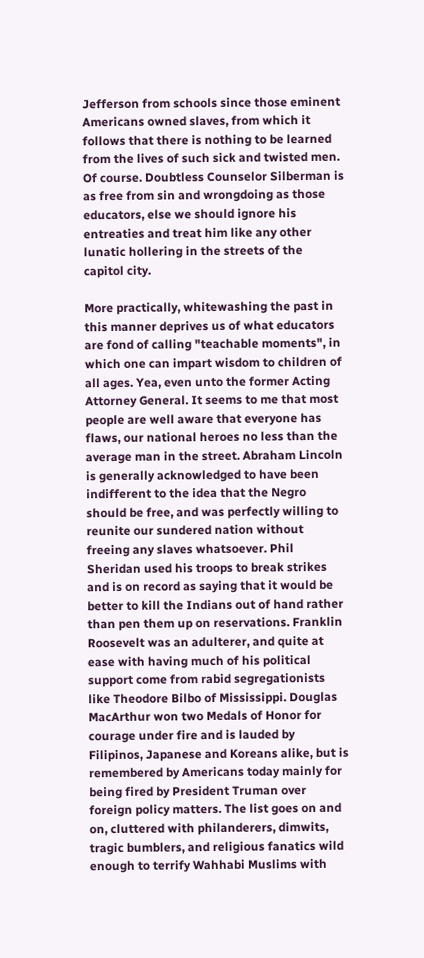Jefferson from schools since those eminent Americans owned slaves, from which it follows that there is nothing to be learned from the lives of such sick and twisted men. Of course. Doubtless Counselor Silberman is as free from sin and wrongdoing as those educators, else we should ignore his entreaties and treat him like any other lunatic hollering in the streets of the capitol city.

More practically, whitewashing the past in this manner deprives us of what educators are fond of calling "teachable moments", in which one can impart wisdom to children of all ages. Yea, even unto the former Acting Attorney General. It seems to me that most people are well aware that everyone has flaws, our national heroes no less than the average man in the street. Abraham Lincoln is generally acknowledged to have been indifferent to the idea that the Negro should be free, and was perfectly willing to reunite our sundered nation without freeing any slaves whatsoever. Phil Sheridan used his troops to break strikes and is on record as saying that it would be better to kill the Indians out of hand rather than pen them up on reservations. Franklin Roosevelt was an adulterer, and quite at ease with having much of his political support come from rabid segregationists like Theodore Bilbo of Mississippi. Douglas MacArthur won two Medals of Honor for courage under fire and is lauded by Filipinos, Japanese and Koreans alike, but is remembered by Americans today mainly for being fired by President Truman over foreign policy matters. The list goes on and on, cluttered with philanderers, dimwits, tragic bumblers, and religious fanatics wild enough to terrify Wahhabi Muslims with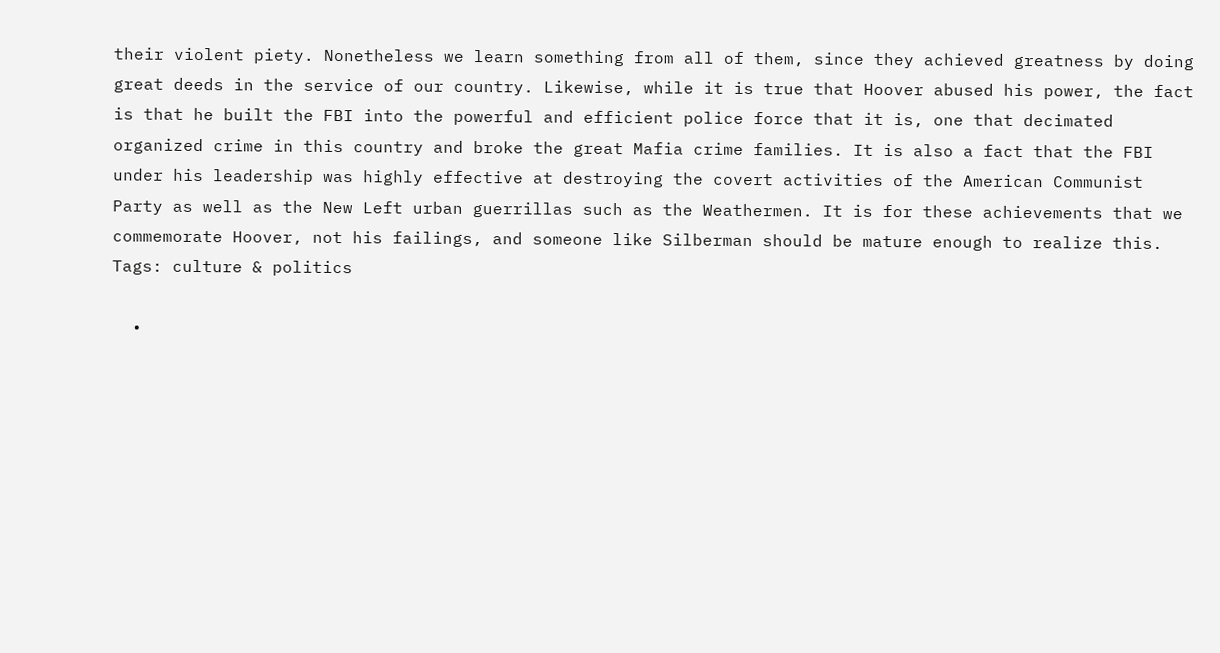their violent piety. Nonetheless we learn something from all of them, since they achieved greatness by doing great deeds in the service of our country. Likewise, while it is true that Hoover abused his power, the fact is that he built the FBI into the powerful and efficient police force that it is, one that decimated organized crime in this country and broke the great Mafia crime families. It is also a fact that the FBI under his leadership was highly effective at destroying the covert activities of the American Communist Party as well as the New Left urban guerrillas such as the Weathermen. It is for these achievements that we commemorate Hoover, not his failings, and someone like Silberman should be mature enough to realize this.
Tags: culture & politics

  •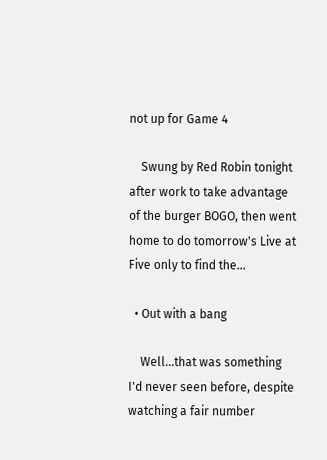not up for Game 4

    Swung by Red Robin tonight after work to take advantage of the burger BOGO, then went home to do tomorrow's Live at Five only to find the…

  • Out with a bang

    Well...that was something I'd never seen before, despite watching a fair number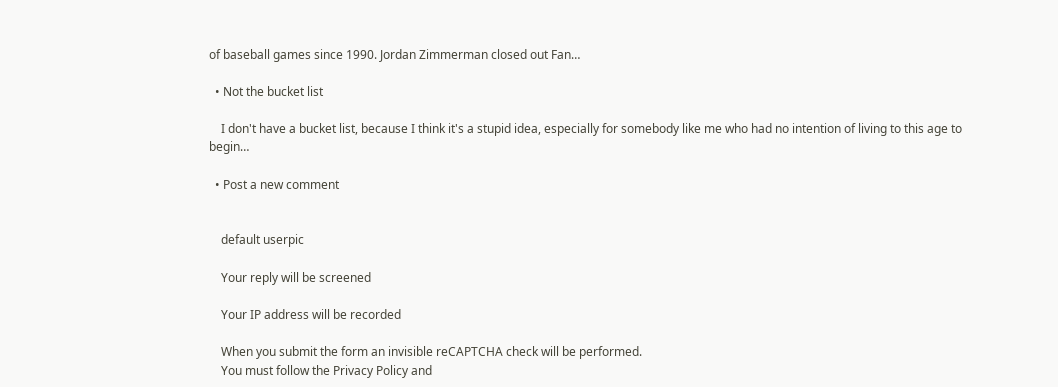of baseball games since 1990. Jordan Zimmerman closed out Fan…

  • Not the bucket list

    I don't have a bucket list, because I think it's a stupid idea, especially for somebody like me who had no intention of living to this age to begin…

  • Post a new comment


    default userpic

    Your reply will be screened

    Your IP address will be recorded

    When you submit the form an invisible reCAPTCHA check will be performed.
    You must follow the Privacy Policy and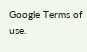Google Terms of use.